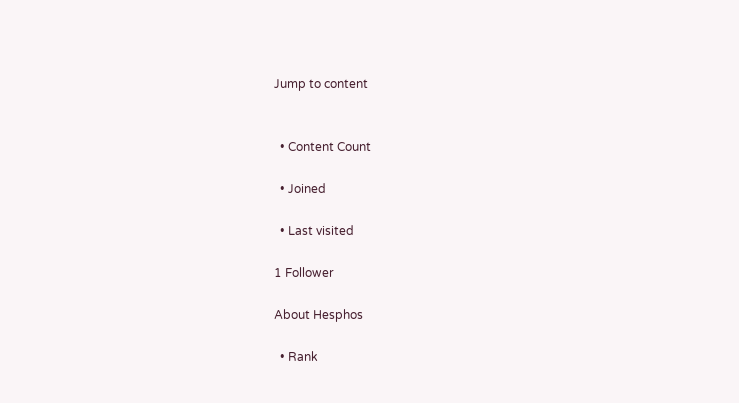Jump to content


  • Content Count

  • Joined

  • Last visited

1 Follower

About Hesphos

  • Rank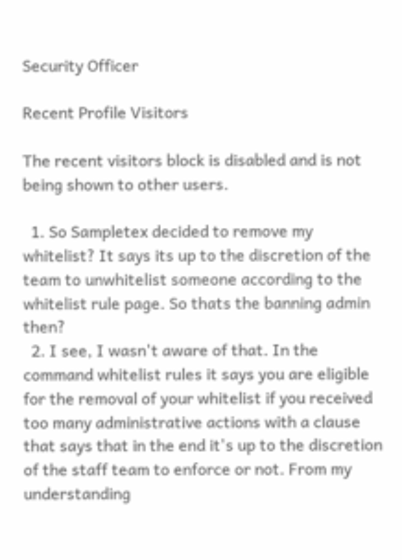Security Officer

Recent Profile Visitors

The recent visitors block is disabled and is not being shown to other users.

  1. So Sampletex decided to remove my whitelist? It says its up to the discretion of the team to unwhitelist someone according to the whitelist rule page. So thats the banning admin then?
  2. I see, I wasn't aware of that. In the command whitelist rules it says you are eligible for the removal of your whitelist if you received too many administrative actions with a clause that says that in the end it's up to the discretion of the staff team to enforce or not. From my understanding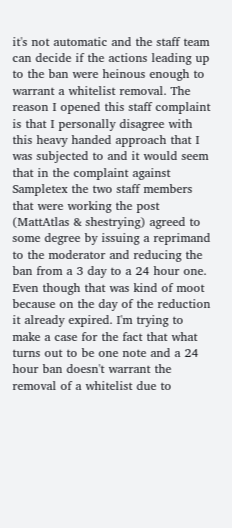it's not automatic and the staff team can decide if the actions leading up to the ban were heinous enough to warrant a whitelist removal. The reason I opened this staff complaint is that I personally disagree with this heavy handed approach that I was subjected to and it would seem that in the complaint against Sampletex the two staff members that were working the post (MattAtlas & shestrying) agreed to some degree by issuing a reprimand to the moderator and reducing the ban from a 3 day to a 24 hour one. Even though that was kind of moot because on the day of the reduction it already expired. I'm trying to make a case for the fact that what turns out to be one note and a 24 hour ban doesn't warrant the removal of a whitelist due to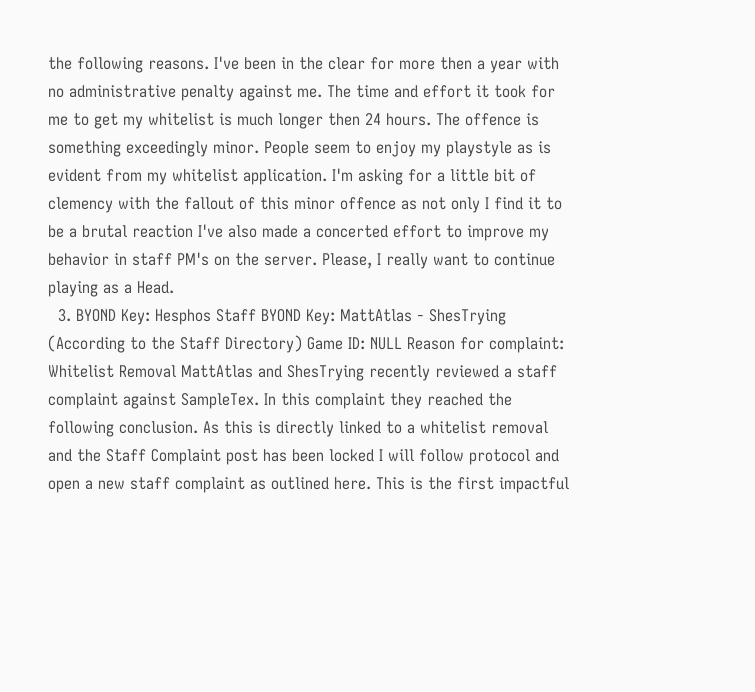the following reasons. I've been in the clear for more then a year with no administrative penalty against me. The time and effort it took for me to get my whitelist is much longer then 24 hours. The offence is something exceedingly minor. People seem to enjoy my playstyle as is evident from my whitelist application. I'm asking for a little bit of clemency with the fallout of this minor offence as not only I find it to be a brutal reaction I've also made a concerted effort to improve my behavior in staff PM's on the server. Please, I really want to continue playing as a Head.
  3. BYOND Key: Hesphos Staff BYOND Key: MattAtlas - ShesTrying (According to the Staff Directory) Game ID: NULL Reason for complaint: Whitelist Removal MattAtlas and ShesTrying recently reviewed a staff complaint against SampleTex. In this complaint they reached the following conclusion. As this is directly linked to a whitelist removal and the Staff Complaint post has been locked I will follow protocol and open a new staff complaint as outlined here. This is the first impactful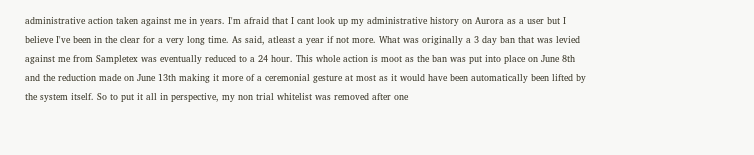administrative action taken against me in years. I'm afraid that I cant look up my administrative history on Aurora as a user but I believe I've been in the clear for a very long time. As said, atleast a year if not more. What was originally a 3 day ban that was levied against me from Sampletex was eventually reduced to a 24 hour. This whole action is moot as the ban was put into place on June 8th and the reduction made on June 13th making it more of a ceremonial gesture at most as it would have been automatically been lifted by the system itself. So to put it all in perspective, my non trial whitelist was removed after one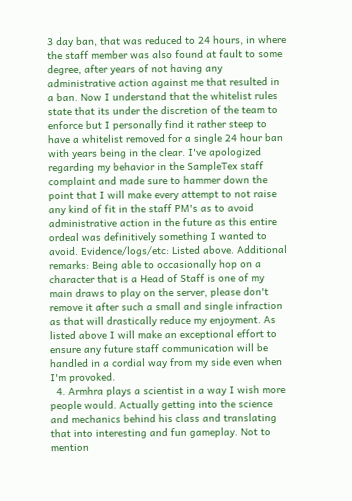3 day ban, that was reduced to 24 hours, in where the staff member was also found at fault to some degree, after years of not having any administrative action against me that resulted in a ban. Now I understand that the whitelist rules state that its under the discretion of the team to enforce but I personally find it rather steep to have a whitelist removed for a single 24 hour ban with years being in the clear. I've apologized regarding my behavior in the SampleTex staff complaint and made sure to hammer down the point that I will make every attempt to not raise any kind of fit in the staff PM's as to avoid administrative action in the future as this entire ordeal was definitively something I wanted to avoid. Evidence/logs/etc: Listed above. Additional remarks: Being able to occasionally hop on a character that is a Head of Staff is one of my main draws to play on the server, please don't remove it after such a small and single infraction as that will drastically reduce my enjoyment. As listed above I will make an exceptional effort to ensure any future staff communication will be handled in a cordial way from my side even when I'm provoked.
  4. Armhra plays a scientist in a way I wish more people would. Actually getting into the science and mechanics behind his class and translating that into interesting and fun gameplay. Not to mention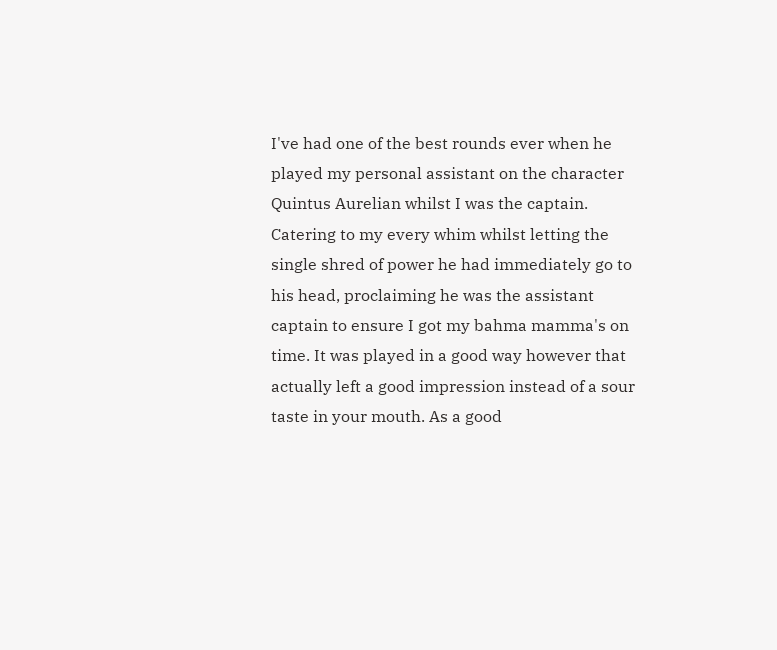I've had one of the best rounds ever when he played my personal assistant on the character Quintus Aurelian whilst I was the captain. Catering to my every whim whilst letting the single shred of power he had immediately go to his head, proclaiming he was the assistant captain to ensure I got my bahma mamma's on time. It was played in a good way however that actually left a good impression instead of a sour taste in your mouth. As a good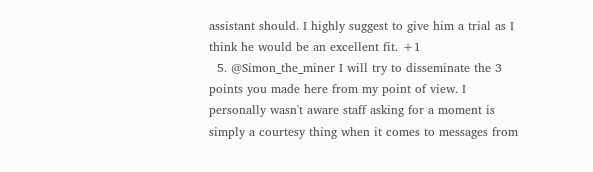assistant should. I highly suggest to give him a trial as I think he would be an excellent fit. +1
  5. @Simon_the_miner I will try to disseminate the 3 points you made here from my point of view. I personally wasn't aware staff asking for a moment is simply a courtesy thing when it comes to messages from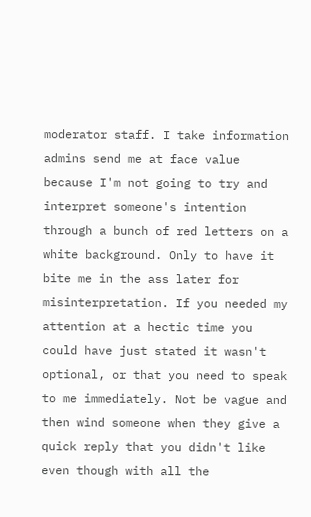moderator staff. I take information admins send me at face value because I'm not going to try and interpret someone's intention through a bunch of red letters on a white background. Only to have it bite me in the ass later for misinterpretation. If you needed my attention at a hectic time you could have just stated it wasn't optional, or that you need to speak to me immediately. Not be vague and then wind someone when they give a quick reply that you didn't like even though with all the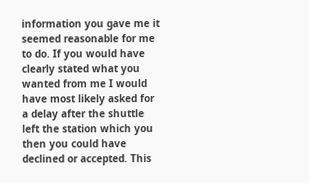information you gave me it seemed reasonable for me to do. If you would have clearly stated what you wanted from me I would have most likely asked for a delay after the shuttle left the station which you then you could have declined or accepted. This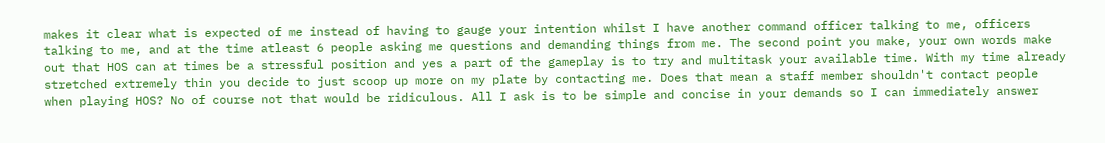makes it clear what is expected of me instead of having to gauge your intention whilst I have another command officer talking to me, officers talking to me, and at the time atleast 6 people asking me questions and demanding things from me. The second point you make, your own words make out that HOS can at times be a stressful position and yes a part of the gameplay is to try and multitask your available time. With my time already stretched extremely thin you decide to just scoop up more on my plate by contacting me. Does that mean a staff member shouldn't contact people when playing HOS? No of course not that would be ridiculous. All I ask is to be simple and concise in your demands so I can immediately answer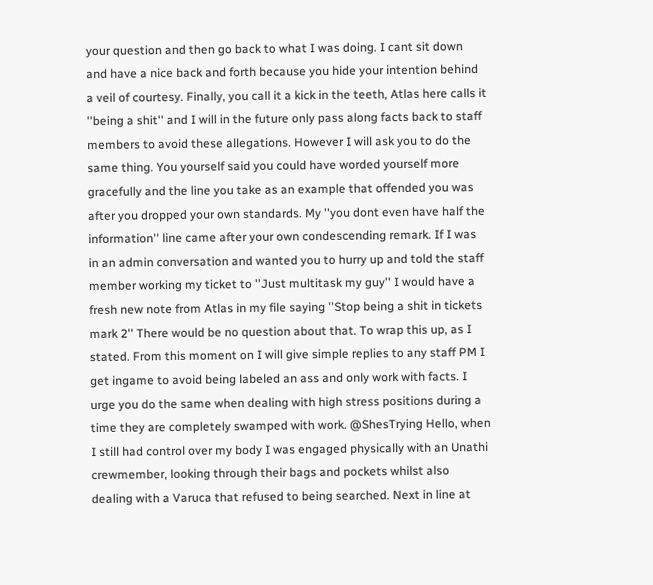your question and then go back to what I was doing. I cant sit down and have a nice back and forth because you hide your intention behind a veil of courtesy. Finally, you call it a kick in the teeth, Atlas here calls it ''being a shit'' and I will in the future only pass along facts back to staff members to avoid these allegations. However I will ask you to do the same thing. You yourself said you could have worded yourself more gracefully and the line you take as an example that offended you was after you dropped your own standards. My ''you dont even have half the information'' line came after your own condescending remark. If I was in an admin conversation and wanted you to hurry up and told the staff member working my ticket to ''Just multitask my guy'' I would have a fresh new note from Atlas in my file saying ''Stop being a shit in tickets mark 2'' There would be no question about that. To wrap this up, as I stated. From this moment on I will give simple replies to any staff PM I get ingame to avoid being labeled an ass and only work with facts. I urge you do the same when dealing with high stress positions during a time they are completely swamped with work. @ShesTrying Hello, when I still had control over my body I was engaged physically with an Unathi crewmember, looking through their bags and pockets whilst also dealing with a Varuca that refused to being searched. Next in line at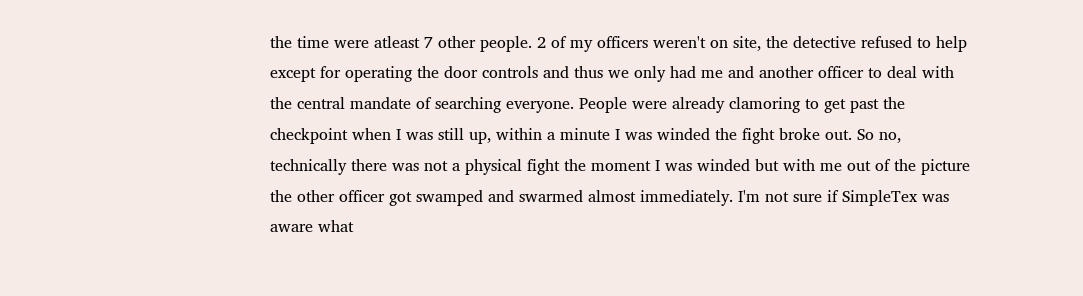the time were atleast 7 other people. 2 of my officers weren't on site, the detective refused to help except for operating the door controls and thus we only had me and another officer to deal with the central mandate of searching everyone. People were already clamoring to get past the checkpoint when I was still up, within a minute I was winded the fight broke out. So no, technically there was not a physical fight the moment I was winded but with me out of the picture the other officer got swamped and swarmed almost immediately. I'm not sure if SimpleTex was aware what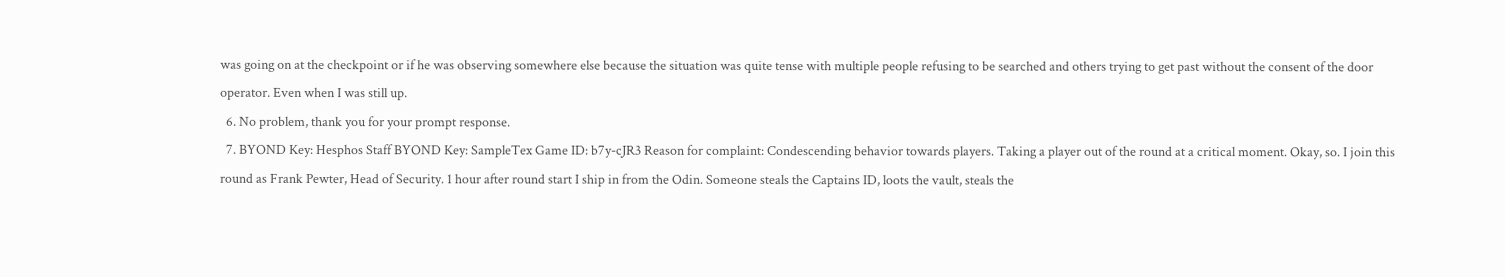was going on at the checkpoint or if he was observing somewhere else because the situation was quite tense with multiple people refusing to be searched and others trying to get past without the consent of the door operator. Even when I was still up.
  6. No problem, thank you for your prompt response.
  7. BYOND Key: Hesphos Staff BYOND Key: SampleTex Game ID: b7y-cJR3 Reason for complaint: Condescending behavior towards players. Taking a player out of the round at a critical moment. Okay, so. I join this round as Frank Pewter, Head of Security. 1 hour after round start I ship in from the Odin. Someone steals the Captains ID, loots the vault, steals the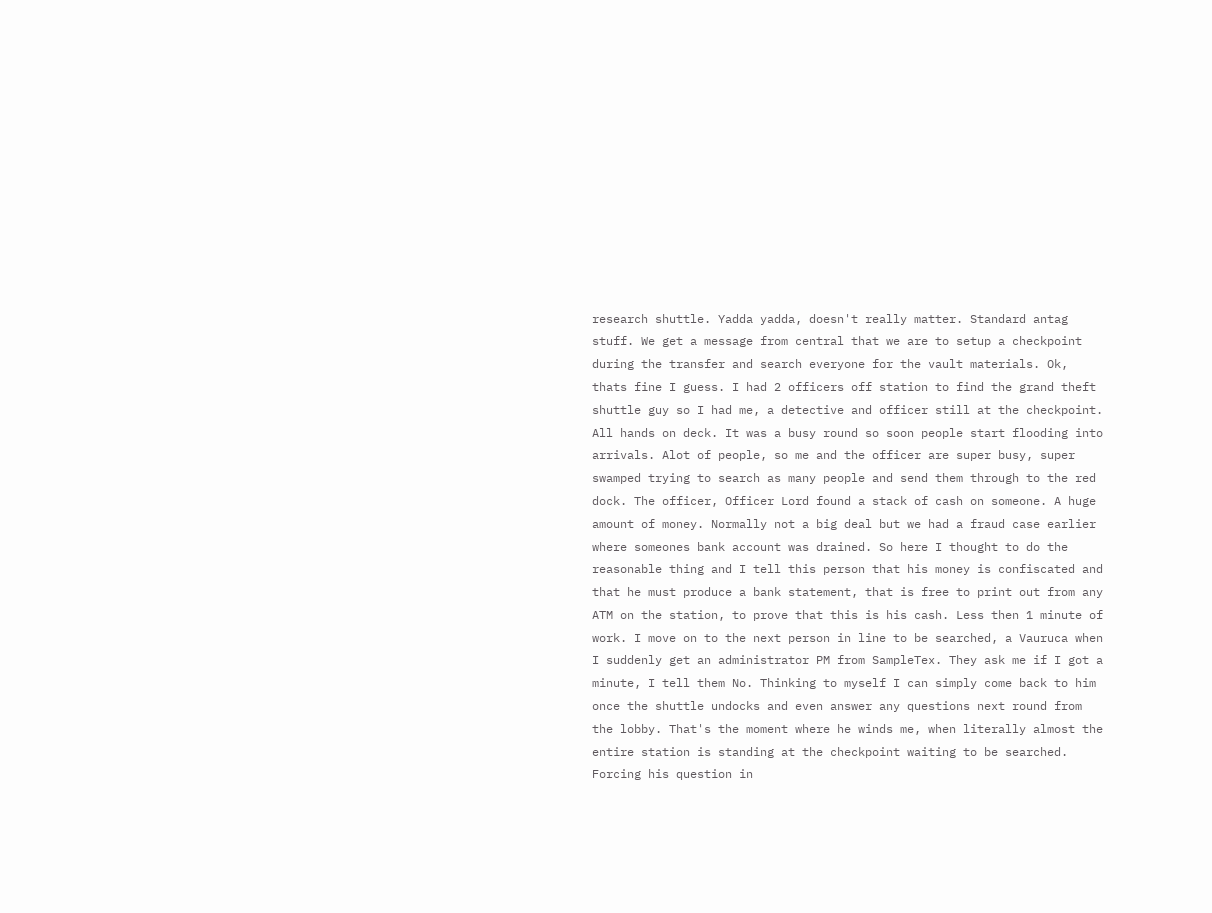research shuttle. Yadda yadda, doesn't really matter. Standard antag stuff. We get a message from central that we are to setup a checkpoint during the transfer and search everyone for the vault materials. Ok, thats fine I guess. I had 2 officers off station to find the grand theft shuttle guy so I had me, a detective and officer still at the checkpoint. All hands on deck. It was a busy round so soon people start flooding into arrivals. Alot of people, so me and the officer are super busy, super swamped trying to search as many people and send them through to the red dock. The officer, Officer Lord found a stack of cash on someone. A huge amount of money. Normally not a big deal but we had a fraud case earlier where someones bank account was drained. So here I thought to do the reasonable thing and I tell this person that his money is confiscated and that he must produce a bank statement, that is free to print out from any ATM on the station, to prove that this is his cash. Less then 1 minute of work. I move on to the next person in line to be searched, a Vauruca when I suddenly get an administrator PM from SampleTex. They ask me if I got a minute, I tell them No. Thinking to myself I can simply come back to him once the shuttle undocks and even answer any questions next round from the lobby. That's the moment where he winds me, when literally almost the entire station is standing at the checkpoint waiting to be searched. Forcing his question in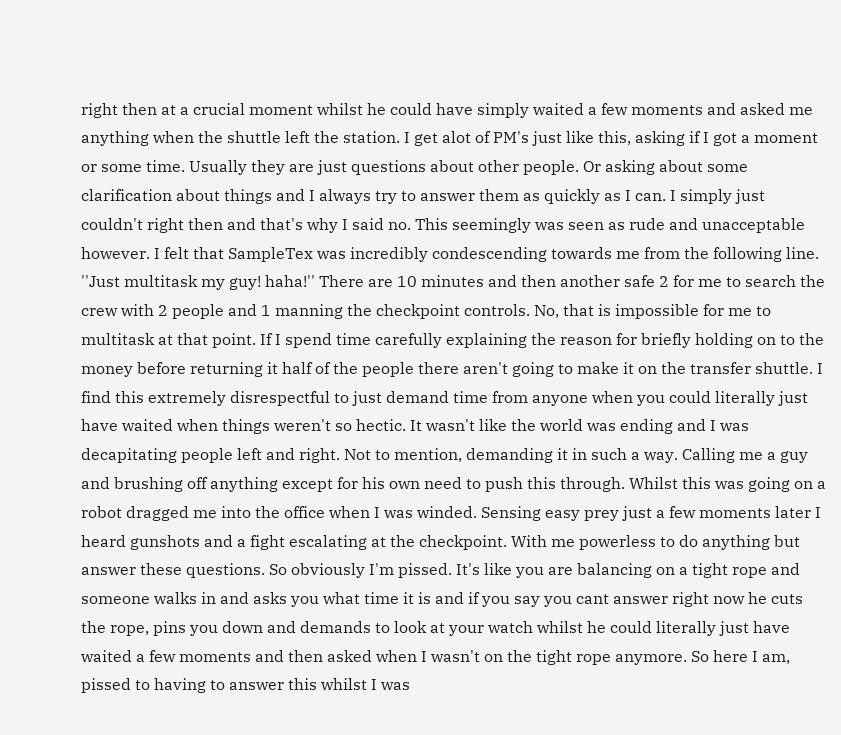right then at a crucial moment whilst he could have simply waited a few moments and asked me anything when the shuttle left the station. I get alot of PM's just like this, asking if I got a moment or some time. Usually they are just questions about other people. Or asking about some clarification about things and I always try to answer them as quickly as I can. I simply just couldn't right then and that's why I said no. This seemingly was seen as rude and unacceptable however. I felt that SampleTex was incredibly condescending towards me from the following line. ''Just multitask my guy! haha!'' There are 10 minutes and then another safe 2 for me to search the crew with 2 people and 1 manning the checkpoint controls. No, that is impossible for me to multitask at that point. If I spend time carefully explaining the reason for briefly holding on to the money before returning it half of the people there aren't going to make it on the transfer shuttle. I find this extremely disrespectful to just demand time from anyone when you could literally just have waited when things weren't so hectic. It wasn't like the world was ending and I was decapitating people left and right. Not to mention, demanding it in such a way. Calling me a guy and brushing off anything except for his own need to push this through. Whilst this was going on a robot dragged me into the office when I was winded. Sensing easy prey just a few moments later I heard gunshots and a fight escalating at the checkpoint. With me powerless to do anything but answer these questions. So obviously I'm pissed. It's like you are balancing on a tight rope and someone walks in and asks you what time it is and if you say you cant answer right now he cuts the rope, pins you down and demands to look at your watch whilst he could literally just have waited a few moments and then asked when I wasn't on the tight rope anymore. So here I am, pissed to having to answer this whilst I was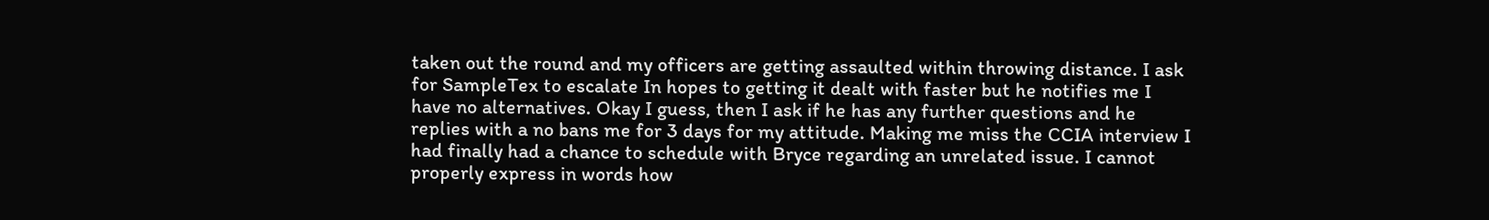taken out the round and my officers are getting assaulted within throwing distance. I ask for SampleTex to escalate In hopes to getting it dealt with faster but he notifies me I have no alternatives. Okay I guess, then I ask if he has any further questions and he replies with a no bans me for 3 days for my attitude. Making me miss the CCIA interview I had finally had a chance to schedule with Bryce regarding an unrelated issue. I cannot properly express in words how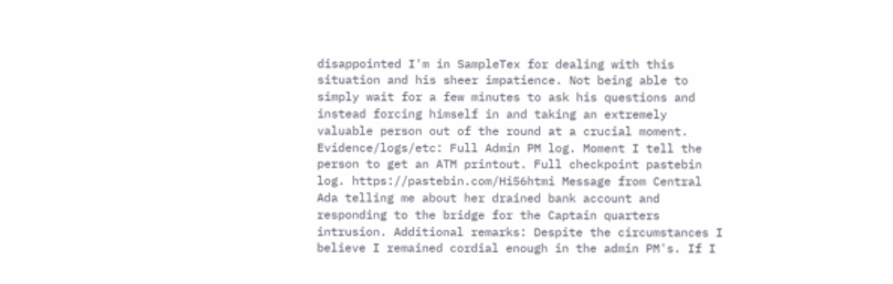disappointed I'm in SampleTex for dealing with this situation and his sheer impatience. Not being able to simply wait for a few minutes to ask his questions and instead forcing himself in and taking an extremely valuable person out of the round at a crucial moment. Evidence/logs/etc: Full Admin PM log. Moment I tell the person to get an ATM printout. Full checkpoint pastebin log. https://pastebin.com/Hi56htmi Message from Central Ada telling me about her drained bank account and responding to the bridge for the Captain quarters intrusion. Additional remarks: Despite the circumstances I believe I remained cordial enough in the admin PM's. If I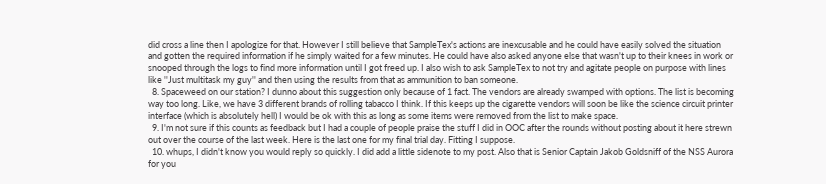did cross a line then I apologize for that. However I still believe that SampleTex's actions are inexcusable and he could have easily solved the situation and gotten the required information if he simply waited for a few minutes. He could have also asked anyone else that wasn't up to their knees in work or snooped through the logs to find more information until I got freed up. I also wish to ask SampleTex to not try and agitate people on purpose with lines like ''Just multitask my guy'' and then using the results from that as ammunition to ban someone.
  8. Spaceweed on our station? I dunno about this suggestion only because of 1 fact. The vendors are already swamped with options. The list is becoming way too long. Like, we have 3 different brands of rolling tabacco I think. If this keeps up the cigarette vendors will soon be like the science circuit printer interface (which is absolutely hell) I would be ok with this as long as some items were removed from the list to make space.
  9. I'm not sure if this counts as feedback but I had a couple of people praise the stuff I did in OOC after the rounds without posting about it here strewn out over the course of the last week. Here is the last one for my final trial day. Fitting I suppose.
  10. whups, I didn't know you would reply so quickly. I did add a little sidenote to my post. Also that is Senior Captain Jakob Goldsniff of the NSS Aurora for you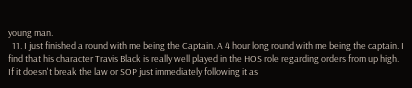young man.
  11. I just finished a round with me being the Captain. A 4 hour long round with me being the captain. I find that his character Travis Black is really well played in the HOS role regarding orders from up high. If it doesn't break the law or SOP just immediately following it as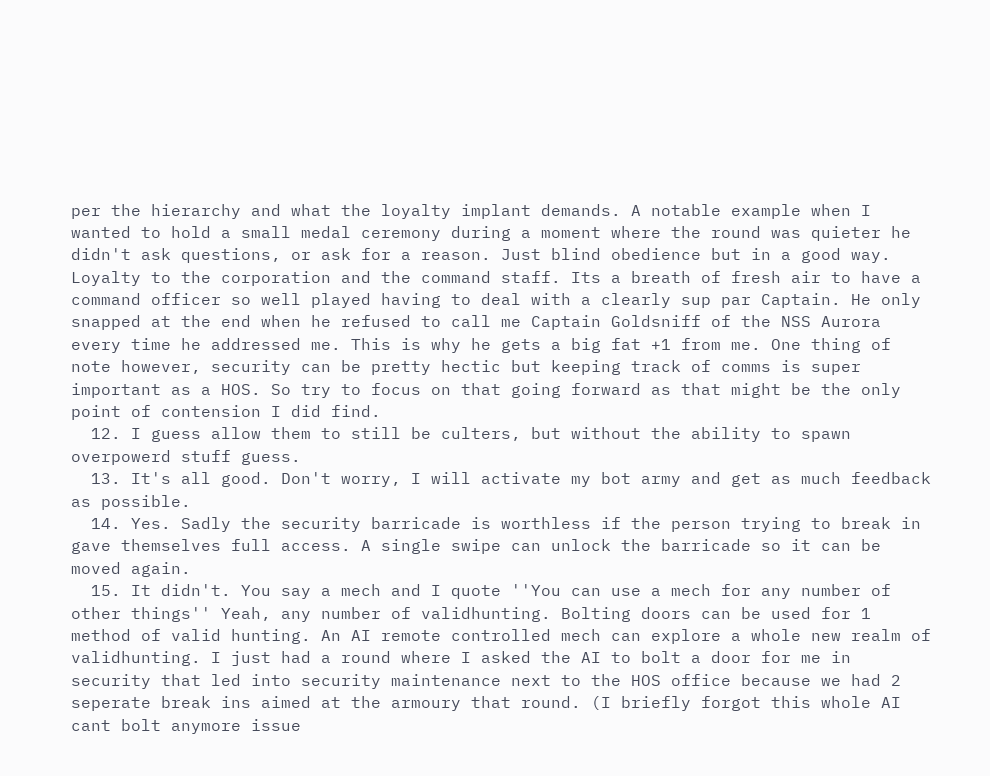per the hierarchy and what the loyalty implant demands. A notable example when I wanted to hold a small medal ceremony during a moment where the round was quieter he didn't ask questions, or ask for a reason. Just blind obedience but in a good way. Loyalty to the corporation and the command staff. Its a breath of fresh air to have a command officer so well played having to deal with a clearly sup par Captain. He only snapped at the end when he refused to call me Captain Goldsniff of the NSS Aurora every time he addressed me. This is why he gets a big fat +1 from me. One thing of note however, security can be pretty hectic but keeping track of comms is super important as a HOS. So try to focus on that going forward as that might be the only point of contension I did find.
  12. I guess allow them to still be culters, but without the ability to spawn overpowerd stuff guess.
  13. It's all good. Don't worry, I will activate my bot army and get as much feedback as possible.
  14. Yes. Sadly the security barricade is worthless if the person trying to break in gave themselves full access. A single swipe can unlock the barricade so it can be moved again.
  15. It didn't. You say a mech and I quote ''You can use a mech for any number of other things'' Yeah, any number of validhunting. Bolting doors can be used for 1 method of valid hunting. An AI remote controlled mech can explore a whole new realm of validhunting. I just had a round where I asked the AI to bolt a door for me in security that led into security maintenance next to the HOS office because we had 2 seperate break ins aimed at the armoury that round. (I briefly forgot this whole AI cant bolt anymore issue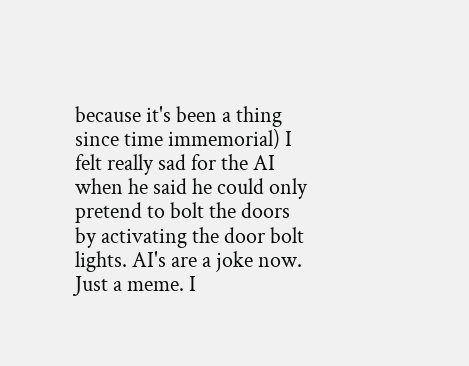because it's been a thing since time immemorial) I felt really sad for the AI when he said he could only pretend to bolt the doors by activating the door bolt lights. AI's are a joke now. Just a meme. I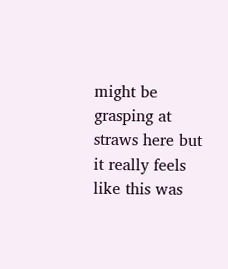might be grasping at straws here but it really feels like this was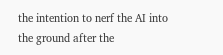the intention to nerf the AI into the ground after the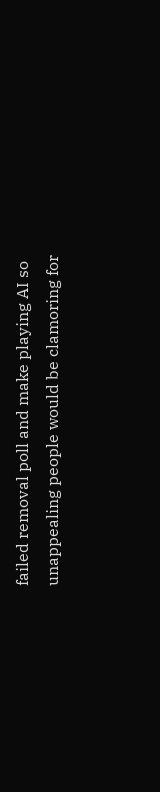failed removal poll and make playing AI so unappealing people would be clamoring for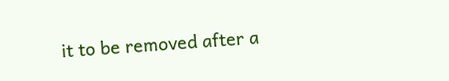it to be removed after a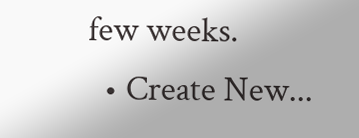few weeks.
  • Create New...